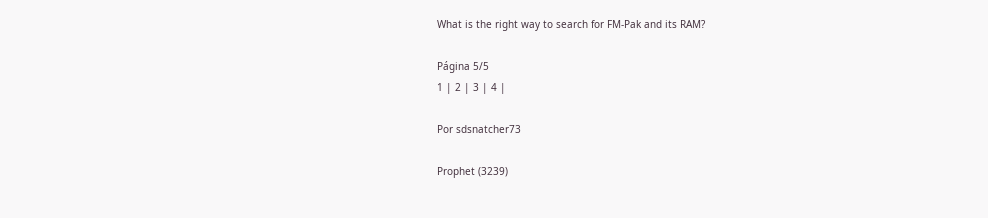What is the right way to search for FM-Pak and its RAM?

Página 5/5
1 | 2 | 3 | 4 |

Por sdsnatcher73

Prophet (3239)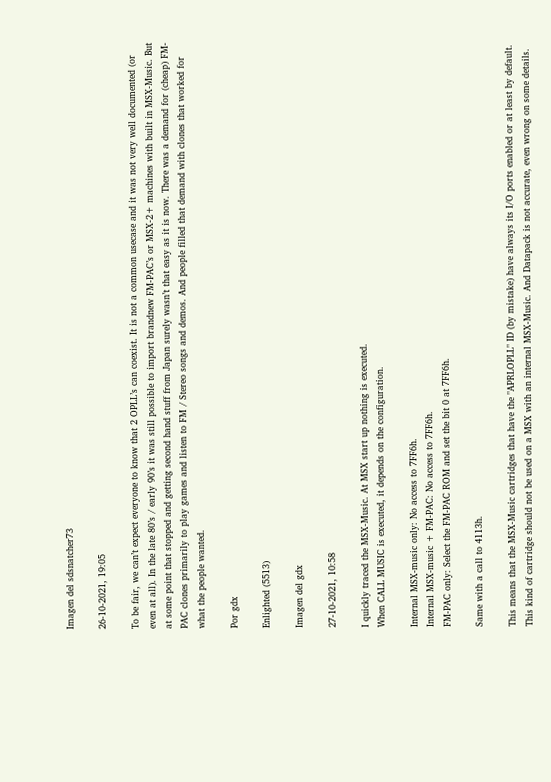Imagen del sdsnatcher73

26-10-2021, 19:05

To be fair, we can’t expect everyone to know that 2 OPLL’s can coexist. It is not a common usecase and it was not very well documented (or even at all). In the late 80’s / early 90’s it was still possible to import brandnew FM-PAC’s or MSX-2+ machines with built in MSX-Music. But at some point that stopped and getting second hand stuff from Japan surely wasn’t that easy as it is now. There was a demand for (cheap) FM-PAC clones primarily to play games and listen to FM / Stereo songs and demos. And people filled that demand with clones that worked for what the people wanted.

Por gdx

Enlighted (5513)

Imagen del gdx

27-10-2021, 10:58

I quickly traced the MSX-Music. At MSX start up nothing is executed.
When CALL MUSIC is executed, it depends on the configuration.

Internal MSX-music only: No access to 7FF6h.
Internal MSX-music + FM-PAC: No access to 7FF6h.
FM-PAC only: Select the FM-PAC ROM and set the bit 0 at 7FF6h.

Same with a call to 4113h.

This means that the MSX-Music cartridges that have the "APRLOPLL" ID (by mistake) have always its I/O ports enabled or at least by default. This kind of cartridge should not be used on a MSX with an internal MSX-Music. And Datapack is not accurate, even wrong on some details.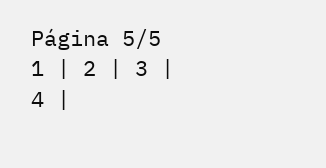Página 5/5
1 | 2 | 3 | 4 |